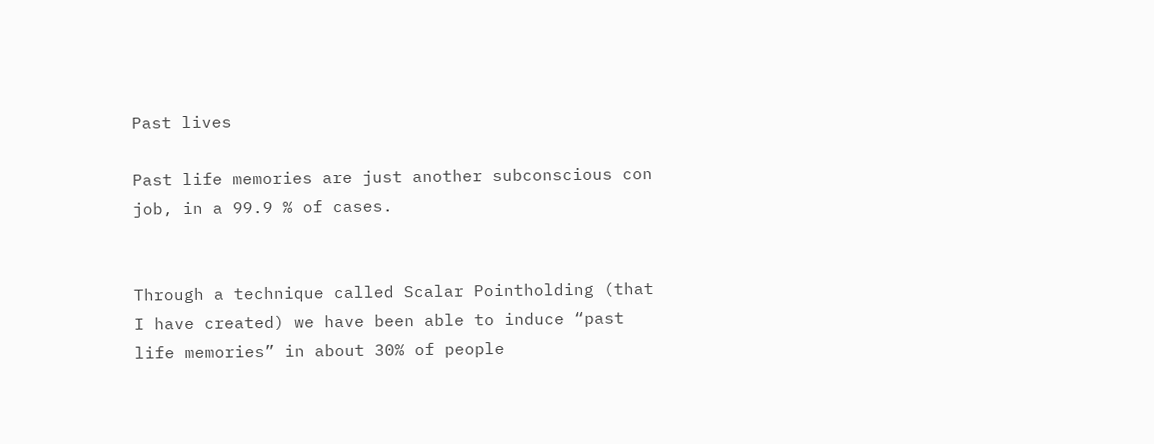Past lives

Past life memories are just another subconscious con job, in a 99.9 % of cases.


Through a technique called Scalar Pointholding (that I have created) we have been able to induce “past life memories” in about 30% of people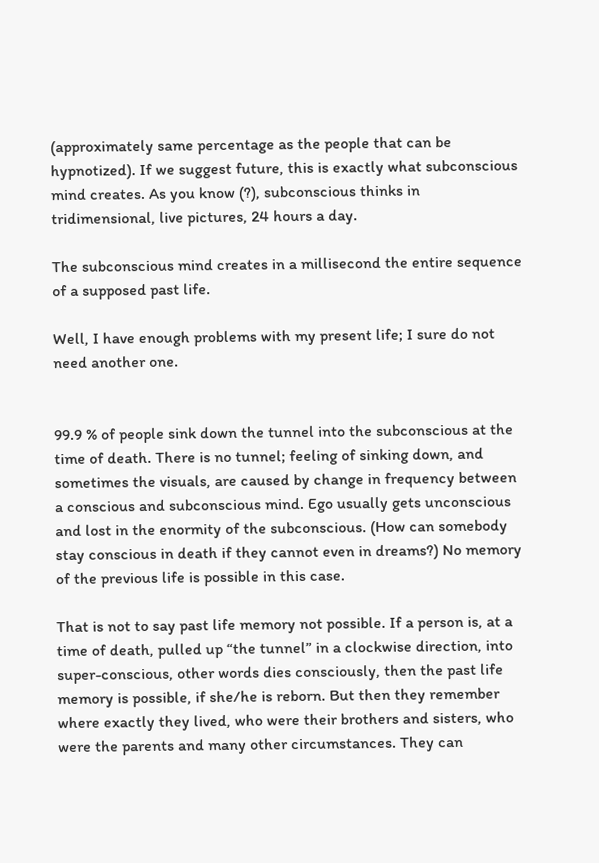(approximately same percentage as the people that can be hypnotized). If we suggest future, this is exactly what subconscious mind creates. As you know (?), subconscious thinks in tridimensional, live pictures, 24 hours a day.

The subconscious mind creates in a millisecond the entire sequence of a supposed past life.

Well, I have enough problems with my present life; I sure do not need another one.


99.9 % of people sink down the tunnel into the subconscious at the time of death. There is no tunnel; feeling of sinking down, and sometimes the visuals, are caused by change in frequency between a conscious and subconscious mind. Ego usually gets unconscious and lost in the enormity of the subconscious. (How can somebody stay conscious in death if they cannot even in dreams?) No memory of the previous life is possible in this case.

That is not to say past life memory not possible. If a person is, at a time of death, pulled up “the tunnel” in a clockwise direction, into super-conscious, other words dies consciously, then the past life memory is possible, if she/he is reborn. But then they remember where exactly they lived, who were their brothers and sisters, who were the parents and many other circumstances. They can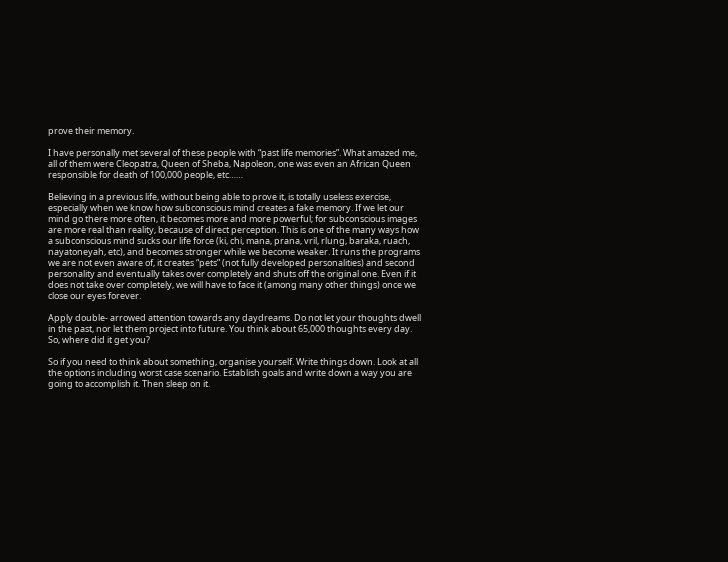prove their memory.

I have personally met several of these people with “past life memories”. What amazed me, all of them were Cleopatra, Queen of Sheba, Napoleon, one was even an African Queen responsible for death of 100,000 people, etc……

Believing in a previous life, without being able to prove it, is totally useless exercise, especially when we know how subconscious mind creates a fake memory. If we let our mind go there more often, it becomes more and more powerful; for subconscious images are more real than reality, because of direct perception. This is one of the many ways how a subconscious mind sucks our life force (ki, chi, mana, prana, vril, rlung, baraka, ruach, nayatoneyah, etc), and becomes stronger while we become weaker. It runs the programs we are not even aware of, it creates “pets” (not fully developed personalities) and second personality and eventually takes over completely and shuts off the original one. Even if it does not take over completely, we will have to face it (among many other things) once we close our eyes forever.

Apply double- arrowed attention towards any daydreams. Do not let your thoughts dwell in the past, nor let them project into future. You think about 65,000 thoughts every day.  So, where did it get you?

So if you need to think about something, organise yourself. Write things down. Look at all the options including worst case scenario. Establish goals and write down a way you are going to accomplish it. Then sleep on it.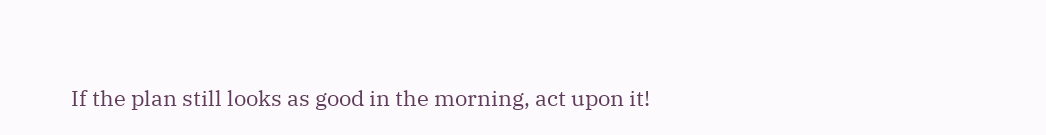If the plan still looks as good in the morning, act upon it!